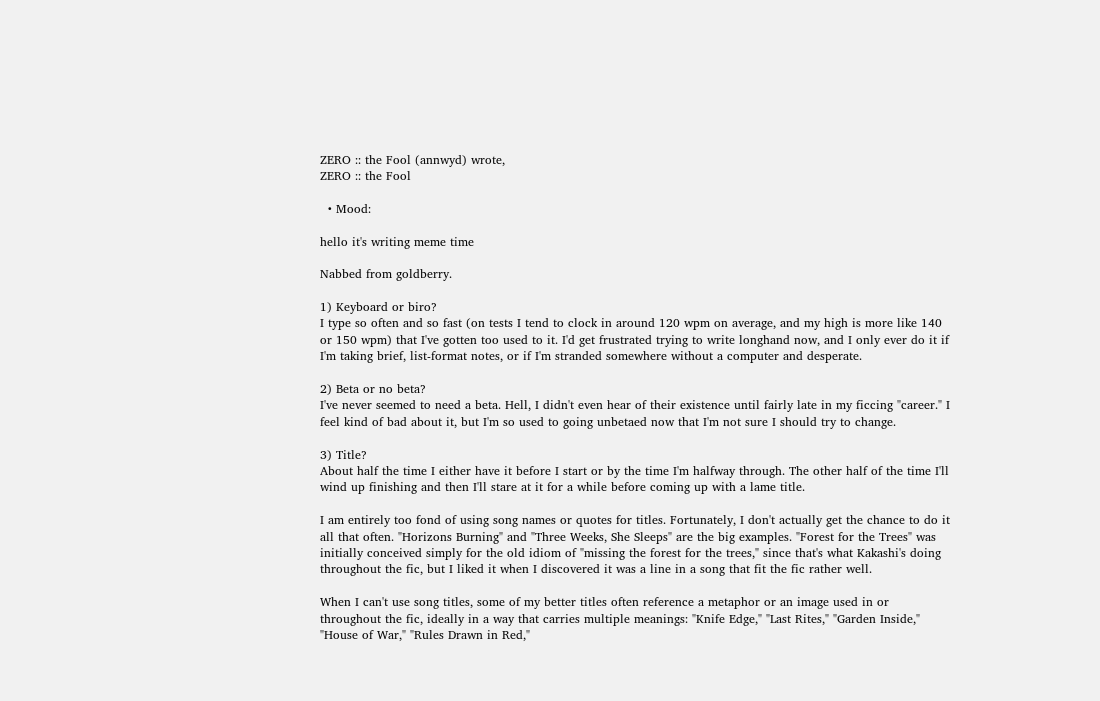ZERO :: the Fool (annwyd) wrote,
ZERO :: the Fool

  • Mood:

hello it's writing meme time

Nabbed from goldberry.

1) Keyboard or biro?
I type so often and so fast (on tests I tend to clock in around 120 wpm on average, and my high is more like 140 or 150 wpm) that I've gotten too used to it. I'd get frustrated trying to write longhand now, and I only ever do it if I'm taking brief, list-format notes, or if I'm stranded somewhere without a computer and desperate.

2) Beta or no beta?
I've never seemed to need a beta. Hell, I didn't even hear of their existence until fairly late in my ficcing "career." I feel kind of bad about it, but I'm so used to going unbetaed now that I'm not sure I should try to change.

3) Title?
About half the time I either have it before I start or by the time I'm halfway through. The other half of the time I'll wind up finishing and then I'll stare at it for a while before coming up with a lame title.

I am entirely too fond of using song names or quotes for titles. Fortunately, I don't actually get the chance to do it all that often. "Horizons Burning" and "Three Weeks, She Sleeps" are the big examples. "Forest for the Trees" was initially conceived simply for the old idiom of "missing the forest for the trees," since that's what Kakashi's doing throughout the fic, but I liked it when I discovered it was a line in a song that fit the fic rather well.

When I can't use song titles, some of my better titles often reference a metaphor or an image used in or throughout the fic, ideally in a way that carries multiple meanings: "Knife Edge," "Last Rites," "Garden Inside," "House of War," "Rules Drawn in Red,"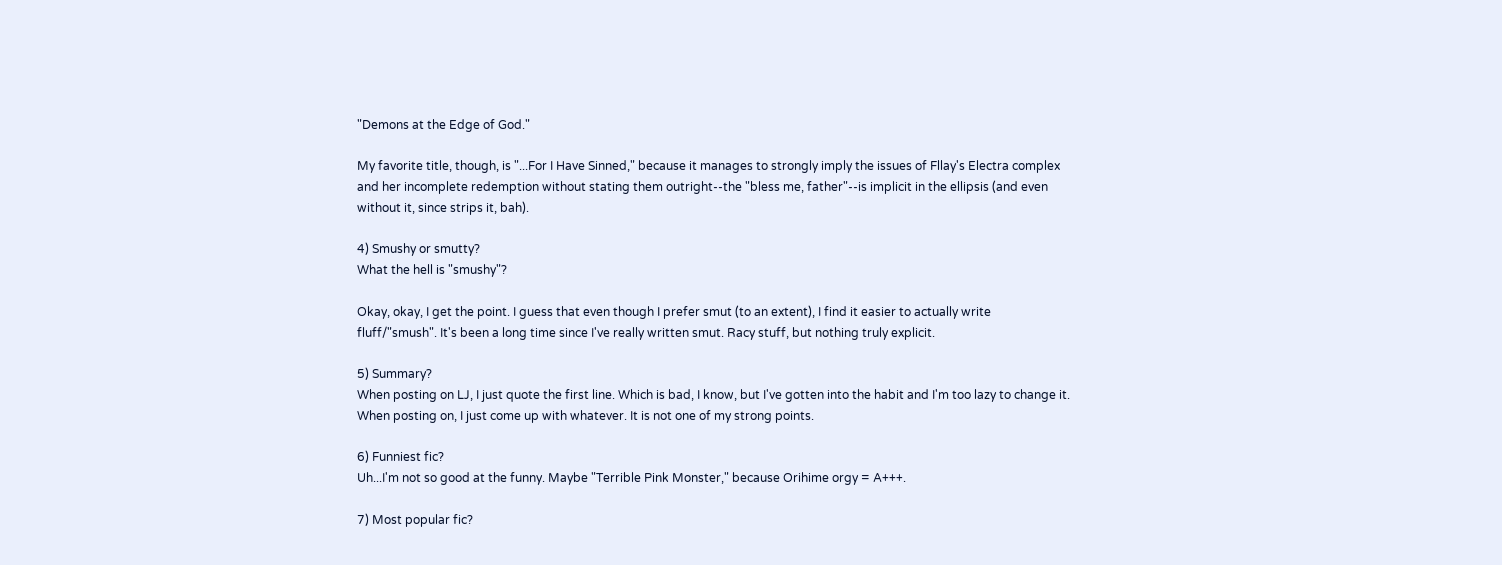"Demons at the Edge of God."

My favorite title, though, is "...For I Have Sinned," because it manages to strongly imply the issues of Fllay's Electra complex and her incomplete redemption without stating them outright--the "bless me, father"--is implicit in the ellipsis (and even without it, since strips it, bah).

4) Smushy or smutty?
What the hell is "smushy"?

Okay, okay, I get the point. I guess that even though I prefer smut (to an extent), I find it easier to actually write fluff/"smush". It's been a long time since I've really written smut. Racy stuff, but nothing truly explicit.

5) Summary?
When posting on LJ, I just quote the first line. Which is bad, I know, but I've gotten into the habit and I'm too lazy to change it. When posting on, I just come up with whatever. It is not one of my strong points.

6) Funniest fic?
Uh...I'm not so good at the funny. Maybe "Terrible Pink Monster," because Orihime orgy = A+++.

7) Most popular fic?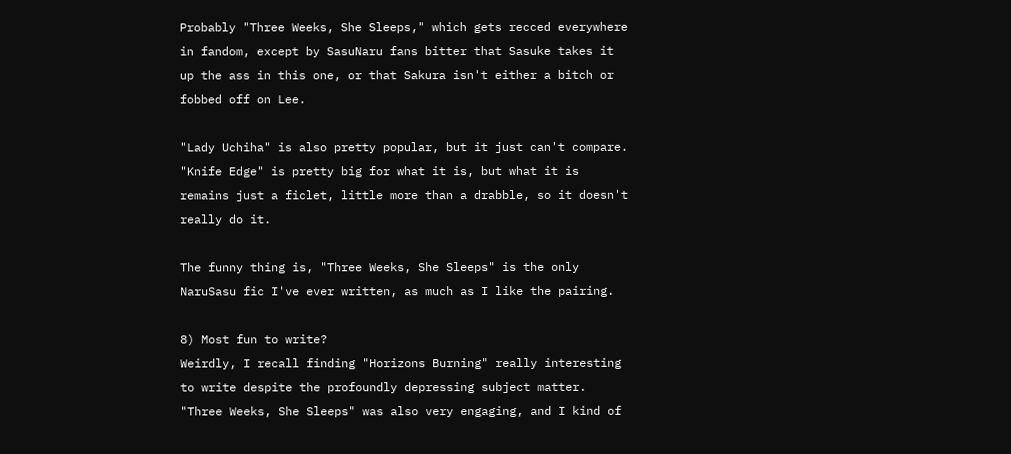Probably "Three Weeks, She Sleeps," which gets recced everywhere in fandom, except by SasuNaru fans bitter that Sasuke takes it up the ass in this one, or that Sakura isn't either a bitch or fobbed off on Lee.

"Lady Uchiha" is also pretty popular, but it just can't compare. "Knife Edge" is pretty big for what it is, but what it is remains just a ficlet, little more than a drabble, so it doesn't really do it.

The funny thing is, "Three Weeks, She Sleeps" is the only NaruSasu fic I've ever written, as much as I like the pairing.

8) Most fun to write?
Weirdly, I recall finding "Horizons Burning" really interesting to write despite the profoundly depressing subject matter. "Three Weeks, She Sleeps" was also very engaging, and I kind of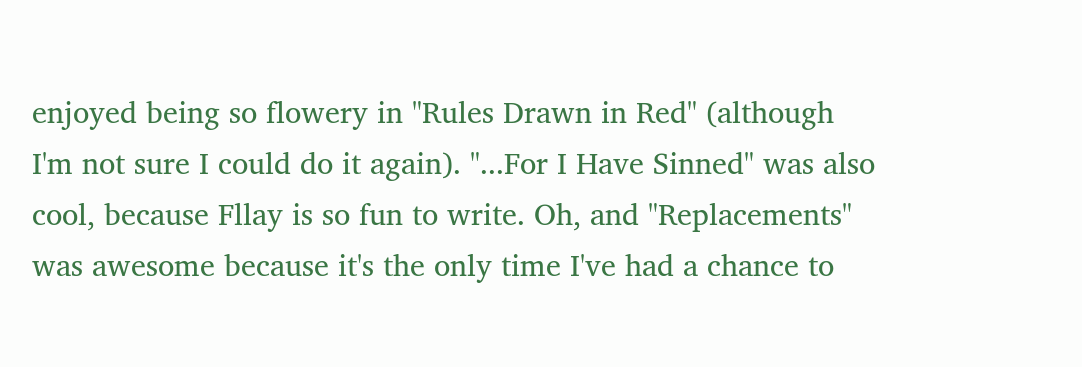enjoyed being so flowery in "Rules Drawn in Red" (although I'm not sure I could do it again). "...For I Have Sinned" was also cool, because Fllay is so fun to write. Oh, and "Replacements" was awesome because it's the only time I've had a chance to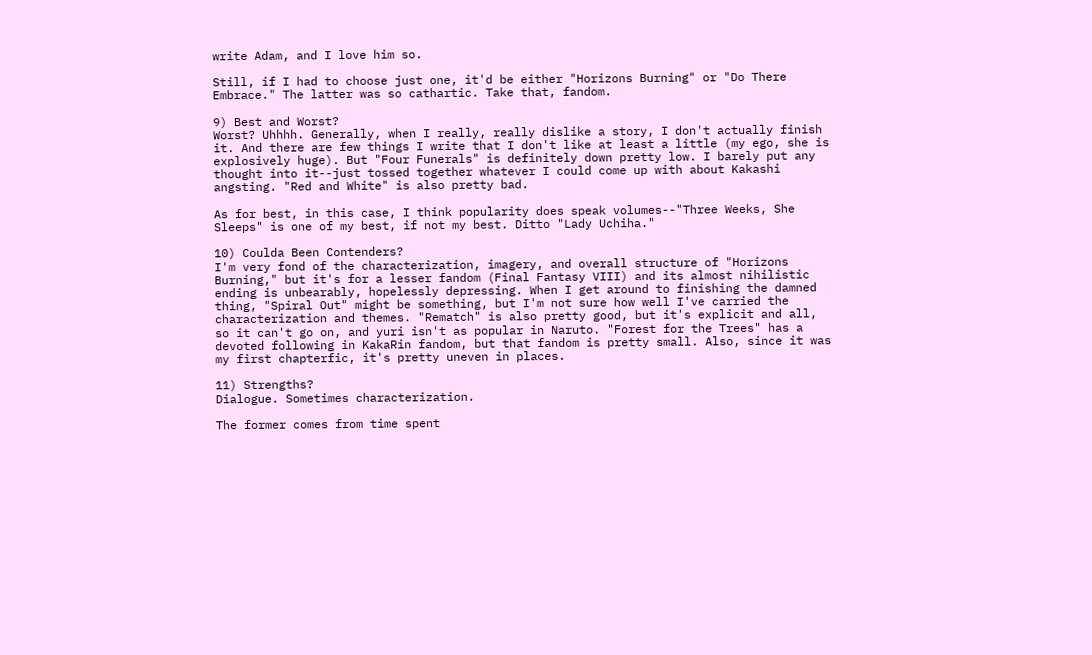write Adam, and I love him so.

Still, if I had to choose just one, it'd be either "Horizons Burning" or "Do There Embrace." The latter was so cathartic. Take that, fandom.

9) Best and Worst?
Worst? Uhhhh. Generally, when I really, really dislike a story, I don't actually finish it. And there are few things I write that I don't like at least a little (my ego, she is explosively huge). But "Four Funerals" is definitely down pretty low. I barely put any thought into it--just tossed together whatever I could come up with about Kakashi angsting. "Red and White" is also pretty bad.

As for best, in this case, I think popularity does speak volumes--"Three Weeks, She Sleeps" is one of my best, if not my best. Ditto "Lady Uchiha."

10) Coulda Been Contenders?
I'm very fond of the characterization, imagery, and overall structure of "Horizons Burning," but it's for a lesser fandom (Final Fantasy VIII) and its almost nihilistic ending is unbearably, hopelessly depressing. When I get around to finishing the damned thing, "Spiral Out" might be something, but I'm not sure how well I've carried the characterization and themes. "Rematch" is also pretty good, but it's explicit and all, so it can't go on, and yuri isn't as popular in Naruto. "Forest for the Trees" has a devoted following in KakaRin fandom, but that fandom is pretty small. Also, since it was my first chapterfic, it's pretty uneven in places.

11) Strengths?
Dialogue. Sometimes characterization.

The former comes from time spent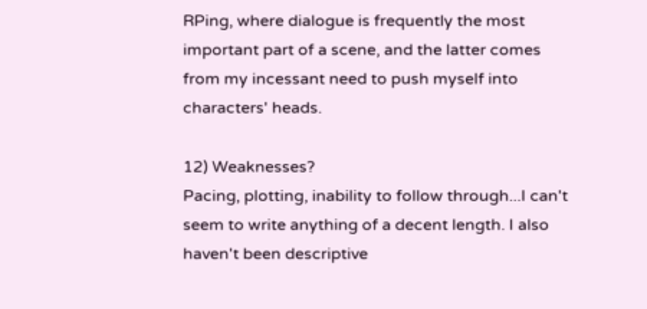RPing, where dialogue is frequently the most important part of a scene, and the latter comes from my incessant need to push myself into characters' heads.

12) Weaknesses?
Pacing, plotting, inability to follow through...I can't seem to write anything of a decent length. I also haven't been descriptive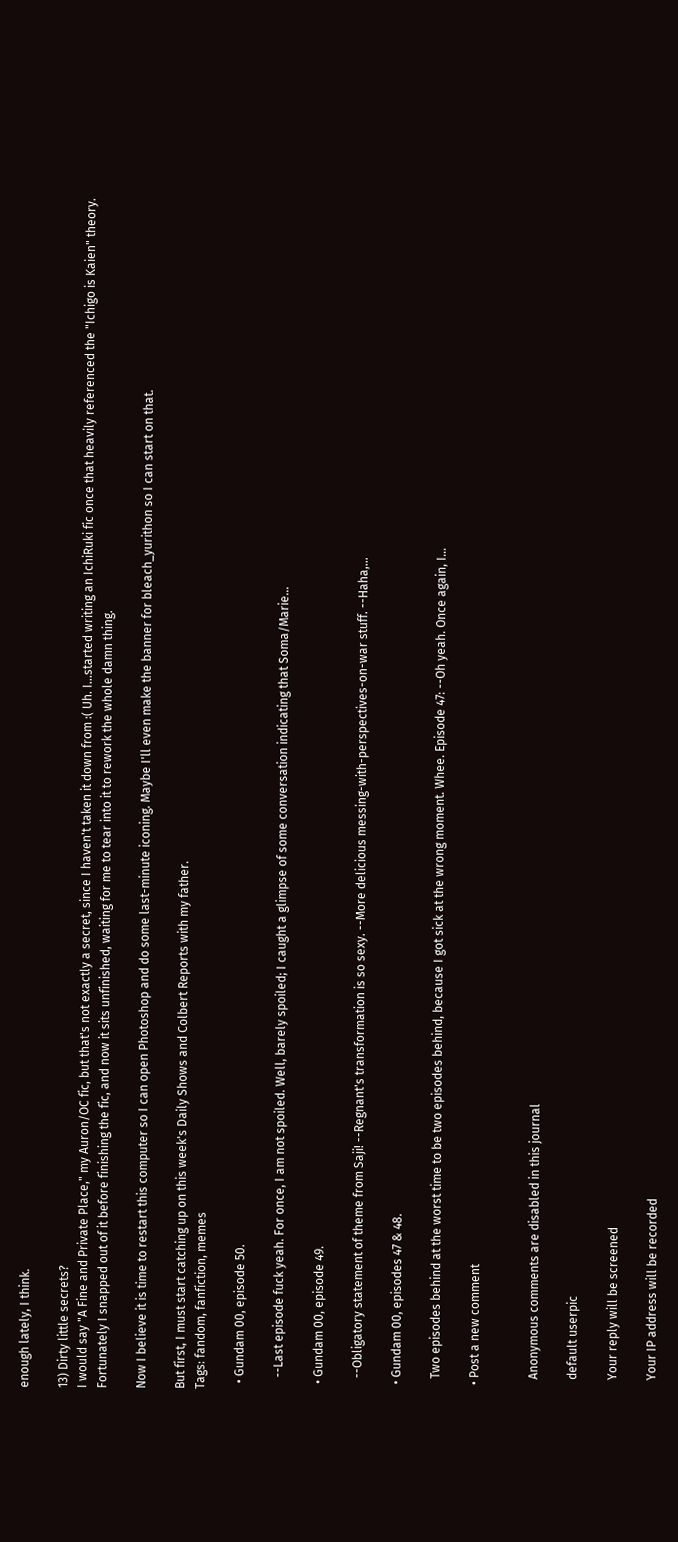enough lately, I think.

13) Dirty little secrets?
I would say "A Fine and Private Place," my Auron/OC fic, but that's not exactly a secret, since I haven't taken it down from :( Uh. I...started writing an IchiRuki fic once that heavily referenced the "Ichigo is Kaien" theory. Fortunately I snapped out of it before finishing the fic, and now it sits unfinished, waiting for me to tear into it to rework the whole damn thing.

Now I believe it is time to restart this computer so I can open Photoshop and do some last-minute iconing. Maybe I'll even make the banner for bleach_yurithon so I can start on that.

But first, I must start catching up on this week's Daily Shows and Colbert Reports with my father.
Tags: fandom, fanfiction, memes

  • Gundam 00, episode 50.

    --Last episode fuck yeah. For once, I am not spoiled. Well, barely spoiled; I caught a glimpse of some conversation indicating that Soma/Marie…

  • Gundam 00, episode 49.

    --Obligatory statement of theme from Saji! --Regnant's transformation is so sexy. --More delicious messing-with-perspectives-on-war stuff. --Haha,…

  • Gundam 00, episodes 47 & 48.

    Two episodes behind at the worst time to be two episodes behind, because I got sick at the wrong moment. Whee. Episode 47: --Oh yeah. Once again, I…

  • Post a new comment


    Anonymous comments are disabled in this journal

    default userpic

    Your reply will be screened

    Your IP address will be recorded